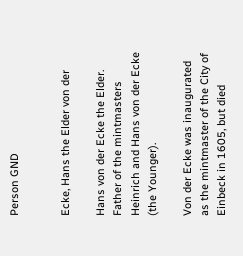Person GND


Ecke, Hans the Elder von der

Hans von der Ecke the Elder. Father of the mintmasters Heinrich and Hans von der Ecke (the Younger).

Von der Ecke was inaugurated as the mintmaster of the City of Einbeck in 1605, but died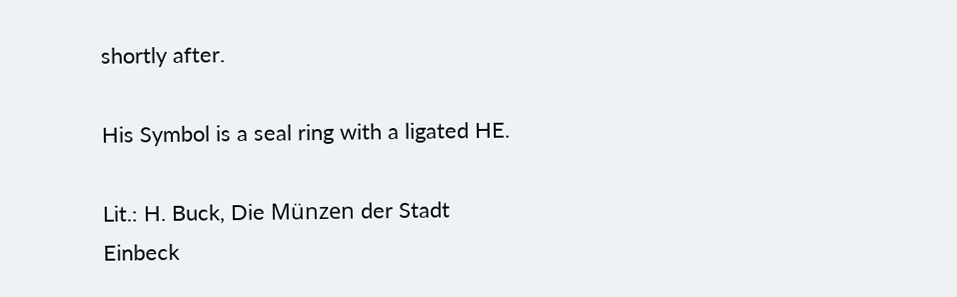shortly after.

His Symbol is a seal ring with a ligated HE.

Lit.: H. Buck, Die Münzen der Stadt Einbeck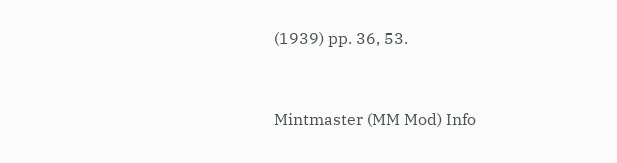(1939) pp. 36, 53.


Mintmaster (MM Mod) Info